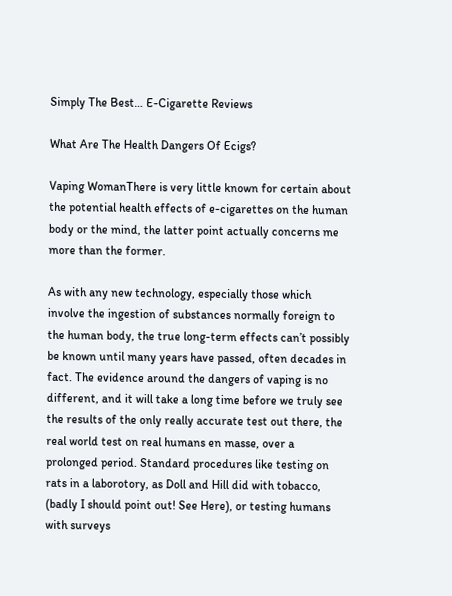Simply The Best… E-Cigarette Reviews

What Are The Health Dangers Of Ecigs?

Vaping WomanThere is very little known for certain about the potential health effects of e-cigarettes on the human body or the mind, the latter point actually concerns me more than the former.

As with any new technology, especially those which involve the ingestion of substances normally foreign to the human body, the true long-term effects can’t possibly be known until many years have passed, often decades in fact. The evidence around the dangers of vaping is no different, and it will take a long time before we truly see the results of the only really accurate test out there, the real world test on real humans en masse, over a prolonged period. Standard procedures like testing on rats in a laborotory, as Doll and Hill did with tobacco, (badly I should point out! See Here), or testing humans with surveys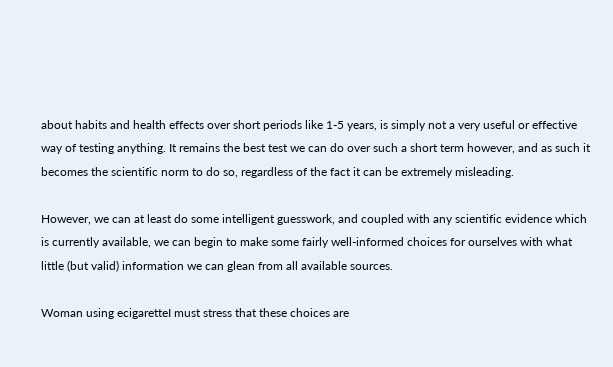about habits and health effects over short periods like 1-5 years, is simply not a very useful or effective way of testing anything. It remains the best test we can do over such a short term however, and as such it becomes the scientific norm to do so, regardless of the fact it can be extremely misleading.

However, we can at least do some intelligent guesswork, and coupled with any scientific evidence which is currently available, we can begin to make some fairly well-informed choices for ourselves with what little (but valid) information we can glean from all available sources.

Woman using ecigaretteI must stress that these choices are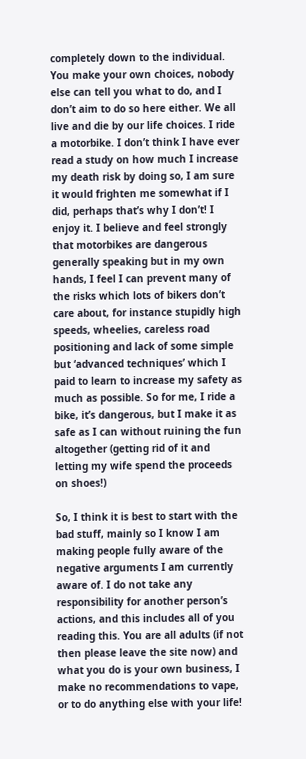completely down to the individual. You make your own choices, nobody else can tell you what to do, and I don’t aim to do so here either. We all live and die by our life choices. I ride a motorbike. I don’t think I have ever read a study on how much I increase my death risk by doing so, I am sure it would frighten me somewhat if I did, perhaps that’s why I don’t! I enjoy it. I believe and feel strongly that motorbikes are dangerous generally speaking but in my own hands, I feel I can prevent many of the risks which lots of bikers don’t care about, for instance stupidly high speeds, wheelies, careless road positioning and lack of some simple but ‘advanced techniques’ which I paid to learn to increase my safety as much as possible. So for me, I ride a bike, it’s dangerous, but I make it as safe as I can without ruining the fun altogether (getting rid of it and letting my wife spend the proceeds on shoes!)

So, I think it is best to start with the bad stuff, mainly so I know I am making people fully aware of the negative arguments I am currently aware of. I do not take any responsibility for another person’s actions, and this includes all of you reading this. You are all adults (if not then please leave the site now) and what you do is your own business, I make no recommendations to vape, or to do anything else with your life!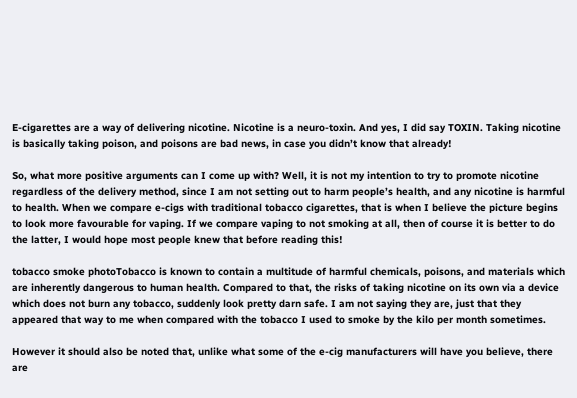E-cigarettes are a way of delivering nicotine. Nicotine is a neuro-toxin. And yes, I did say TOXIN. Taking nicotine is basically taking poison, and poisons are bad news, in case you didn’t know that already!

So, what more positive arguments can I come up with? Well, it is not my intention to try to promote nicotine regardless of the delivery method, since I am not setting out to harm people’s health, and any nicotine is harmful to health. When we compare e-cigs with traditional tobacco cigarettes, that is when I believe the picture begins to look more favourable for vaping. If we compare vaping to not smoking at all, then of course it is better to do the latter, I would hope most people knew that before reading this!

tobacco smoke photoTobacco is known to contain a multitude of harmful chemicals, poisons, and materials which are inherently dangerous to human health. Compared to that, the risks of taking nicotine on its own via a device which does not burn any tobacco, suddenly look pretty darn safe. I am not saying they are, just that they appeared that way to me when compared with the tobacco I used to smoke by the kilo per month sometimes.

However it should also be noted that, unlike what some of the e-cig manufacturers will have you believe, there are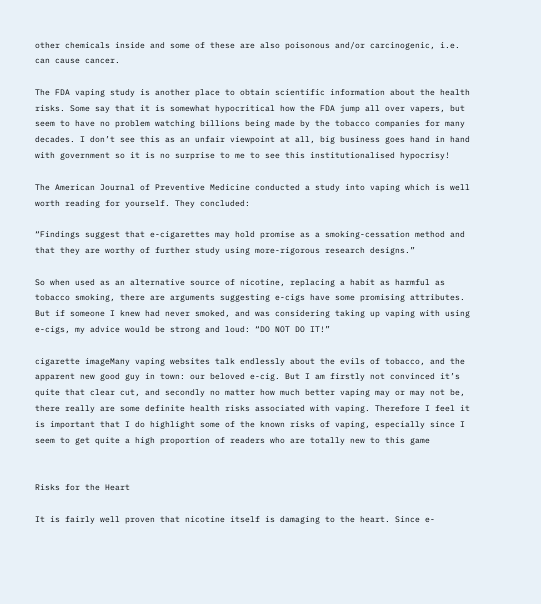other chemicals inside and some of these are also poisonous and/or carcinogenic, i.e. can cause cancer.

The FDA vaping study is another place to obtain scientific information about the health risks. Some say that it is somewhat hypocritical how the FDA jump all over vapers, but seem to have no problem watching billions being made by the tobacco companies for many decades. I don’t see this as an unfair viewpoint at all, big business goes hand in hand with government so it is no surprise to me to see this institutionalised hypocrisy!

The American Journal of Preventive Medicine conducted a study into vaping which is well worth reading for yourself. They concluded:

“Findings suggest that e-cigarettes may hold promise as a smoking-cessation method and that they are worthy of further study using more-rigorous research designs.”

So when used as an alternative source of nicotine, replacing a habit as harmful as tobacco smoking, there are arguments suggesting e-cigs have some promising attributes. But if someone I knew had never smoked, and was considering taking up vaping with using e-cigs, my advice would be strong and loud: “DO NOT DO IT!”

cigarette imageMany vaping websites talk endlessly about the evils of tobacco, and the apparent new good guy in town: our beloved e-cig. But I am firstly not convinced it’s quite that clear cut, and secondly no matter how much better vaping may or may not be, there really are some definite health risks associated with vaping. Therefore I feel it is important that I do highlight some of the known risks of vaping, especially since I seem to get quite a high proportion of readers who are totally new to this game


Risks for the Heart

It is fairly well proven that nicotine itself is damaging to the heart. Since e-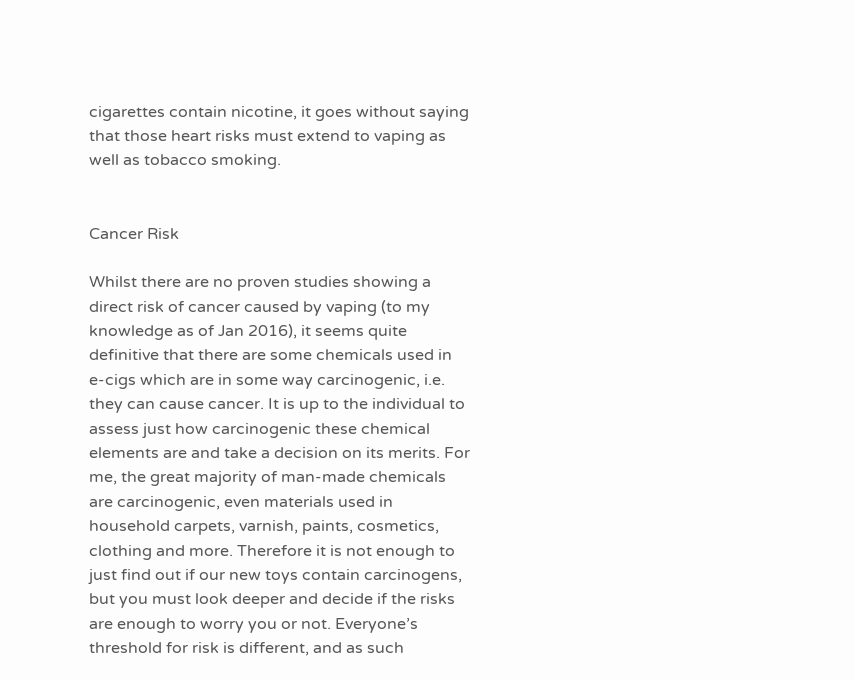cigarettes contain nicotine, it goes without saying that those heart risks must extend to vaping as well as tobacco smoking.


Cancer Risk

Whilst there are no proven studies showing a direct risk of cancer caused by vaping (to my knowledge as of Jan 2016), it seems quite definitive that there are some chemicals used in e-cigs which are in some way carcinogenic, i.e. they can cause cancer. It is up to the individual to assess just how carcinogenic these chemical elements are and take a decision on its merits. For me, the great majority of man-made chemicals are carcinogenic, even materials used in household carpets, varnish, paints, cosmetics, clothing and more. Therefore it is not enough to just find out if our new toys contain carcinogens, but you must look deeper and decide if the risks are enough to worry you or not. Everyone’s threshold for risk is different, and as such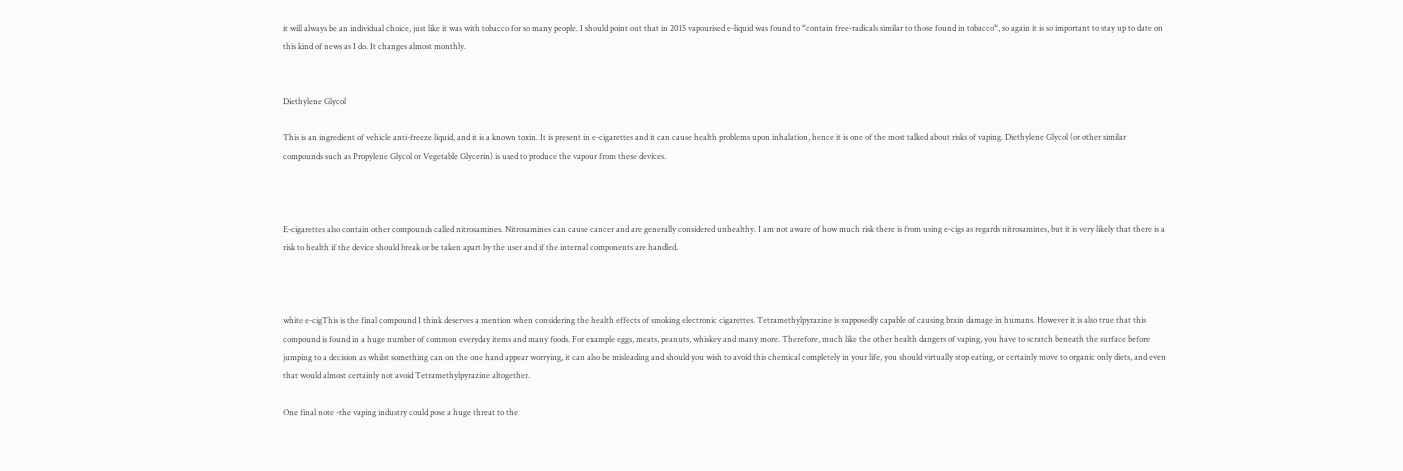it will always be an individual choice, just like it was with tobacco for so many people. I should point out that in 2015 vapourised e-liquid was found to “contain free-radicals similar to those found in tobacco“, so again it is so important to stay up to date on this kind of news as I do. It changes almost monthly.


Diethylene Glycol

This is an ingredient of vehicle anti-freeze liquid, and it is a known toxin. It is present in e-cigarettes and it can cause health problems upon inhalation, hence it is one of the most talked about risks of vaping. Diethylene Glycol (or other similar compounds such as Propylene Glycol or Vegetable Glycerin) is used to produce the vapour from these devices.



E-cigarettes also contain other compounds called nitrosamines. Nitrosamines can cause cancer and are generally considered unhealthy. I am not aware of how much risk there is from using e-cigs as regards nitrosamines, but it is very likely that there is a risk to health if the device should break or be taken apart by the user and if the internal components are handled.



white e-cigThis is the final compound I think deserves a mention when considering the health effects of smoking electronic cigarettes. Tetramethylpyrazine is supposedly capable of causing brain damage in humans. However it is also true that this compound is found in a huge number of common everyday items and many foods. For example eggs, meats, peanuts, whiskey and many more. Therefore, much like the other health dangers of vaping, you have to scratch beneath the surface before jumping to a decision as whilst something can on the one hand appear worrying, it can also be misleading and should you wish to avoid this chemical completely in your life, you should virtually stop eating, or certainly move to organic only diets, and even that would almost certainly not avoid Tetramethylpyrazine altogether.

One final note -the vaping industry could pose a huge threat to the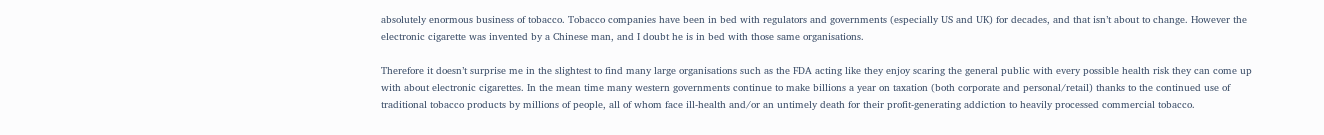absolutely enormous business of tobacco. Tobacco companies have been in bed with regulators and governments (especially US and UK) for decades, and that isn’t about to change. However the electronic cigarette was invented by a Chinese man, and I doubt he is in bed with those same organisations.

Therefore it doesn’t surprise me in the slightest to find many large organisations such as the FDA acting like they enjoy scaring the general public with every possible health risk they can come up with about electronic cigarettes. In the mean time many western governments continue to make billions a year on taxation (both corporate and personal/retail) thanks to the continued use of traditional tobacco products by millions of people, all of whom face ill-health and/or an untimely death for their profit-generating addiction to heavily processed commercial tobacco.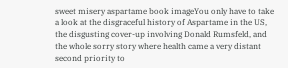sweet misery aspartame book imageYou only have to take a look at the disgraceful history of Aspartame in the US, the disgusting cover-up involving Donald Rumsfeld, and the whole sorry story where health came a very distant second priority to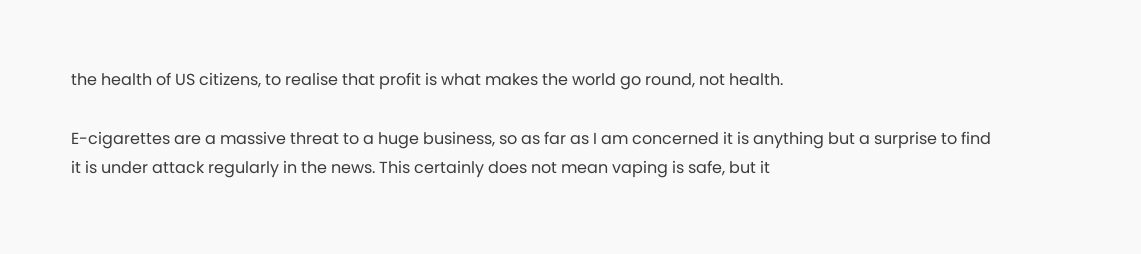the health of US citizens, to realise that profit is what makes the world go round, not health.

E-cigarettes are a massive threat to a huge business, so as far as I am concerned it is anything but a surprise to find it is under attack regularly in the news. This certainly does not mean vaping is safe, but it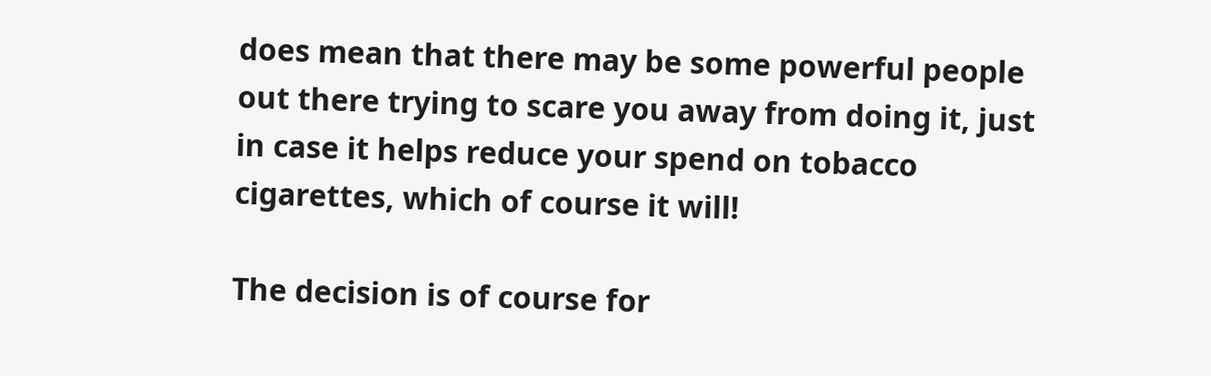does mean that there may be some powerful people out there trying to scare you away from doing it, just in case it helps reduce your spend on tobacco cigarettes, which of course it will!

The decision is of course for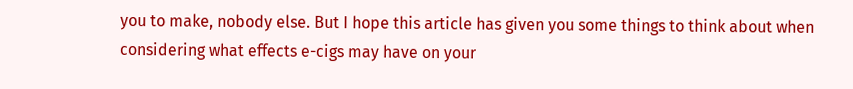you to make, nobody else. But I hope this article has given you some things to think about when considering what effects e-cigs may have on your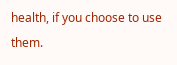health, if you choose to use them.